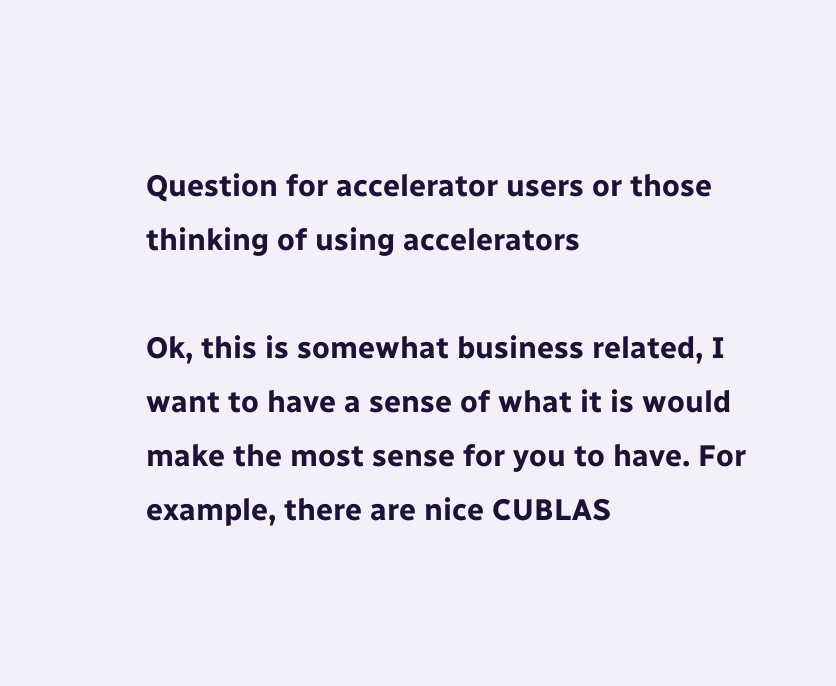Question for accelerator users or those thinking of using accelerators

Ok, this is somewhat business related, I want to have a sense of what it is would make the most sense for you to have. For example, there are nice CUBLAS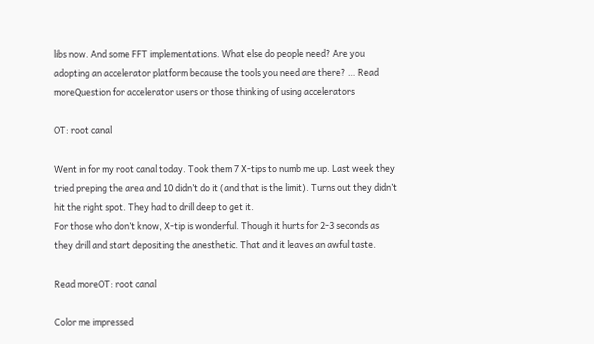libs now. And some FFT implementations. What else do people need? Are you adopting an accelerator platform because the tools you need are there? … Read moreQuestion for accelerator users or those thinking of using accelerators

OT: root canal

Went in for my root canal today. Took them 7 X-tips to numb me up. Last week they tried preping the area and 10 didn’t do it (and that is the limit). Turns out they didn’t hit the right spot. They had to drill deep to get it.
For those who don’t know, X-tip is wonderful. Though it hurts for 2-3 seconds as they drill and start depositing the anesthetic. That and it leaves an awful taste.

Read moreOT: root canal

Color me impressed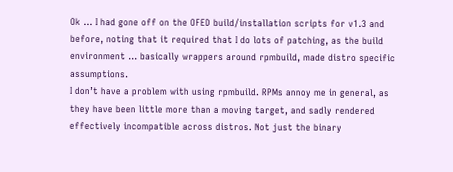Ok … I had gone off on the OFED build/installation scripts for v1.3 and before, noting that it required that I do lots of patching, as the build environment … basically wrappers around rpmbuild, made distro specific assumptions.
I don’t have a problem with using rpmbuild. RPMs annoy me in general, as they have been little more than a moving target, and sadly rendered effectively incompatible across distros. Not just the binary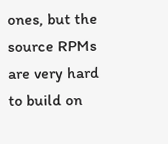ones, but the source RPMs are very hard to build on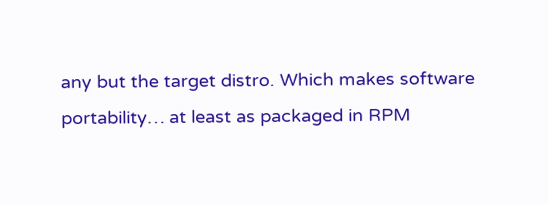any but the target distro. Which makes software portability… at least as packaged in RPM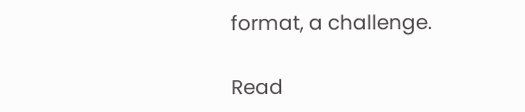format, a challenge.

Read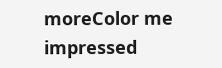moreColor me impressed